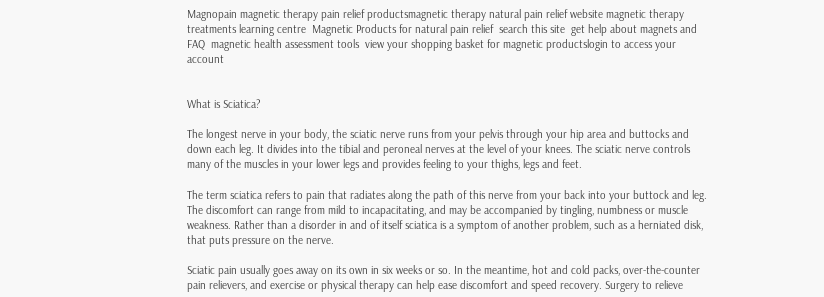Magnopain magnetic therapy pain relief productsmagnetic therapy natural pain relief website magnetic therapy treatments learning centre  Magnetic Products for natural pain relief  search this site  get help about magnets and FAQ  magnetic health assessment tools  view your shopping basket for magnetic productslogin to access your account


What is Sciatica?

The longest nerve in your body, the sciatic nerve runs from your pelvis through your hip area and buttocks and down each leg. It divides into the tibial and peroneal nerves at the level of your knees. The sciatic nerve controls many of the muscles in your lower legs and provides feeling to your thighs, legs and feet.

The term sciatica refers to pain that radiates along the path of this nerve from your back into your buttock and leg. The discomfort can range from mild to incapacitating, and may be accompanied by tingling, numbness or muscle weakness. Rather than a disorder in and of itself sciatica is a symptom of another problem, such as a herniated disk, that puts pressure on the nerve.

Sciatic pain usually goes away on its own in six weeks or so. In the meantime, hot and cold packs, over-the-counter pain relievers, and exercise or physical therapy can help ease discomfort and speed recovery. Surgery to relieve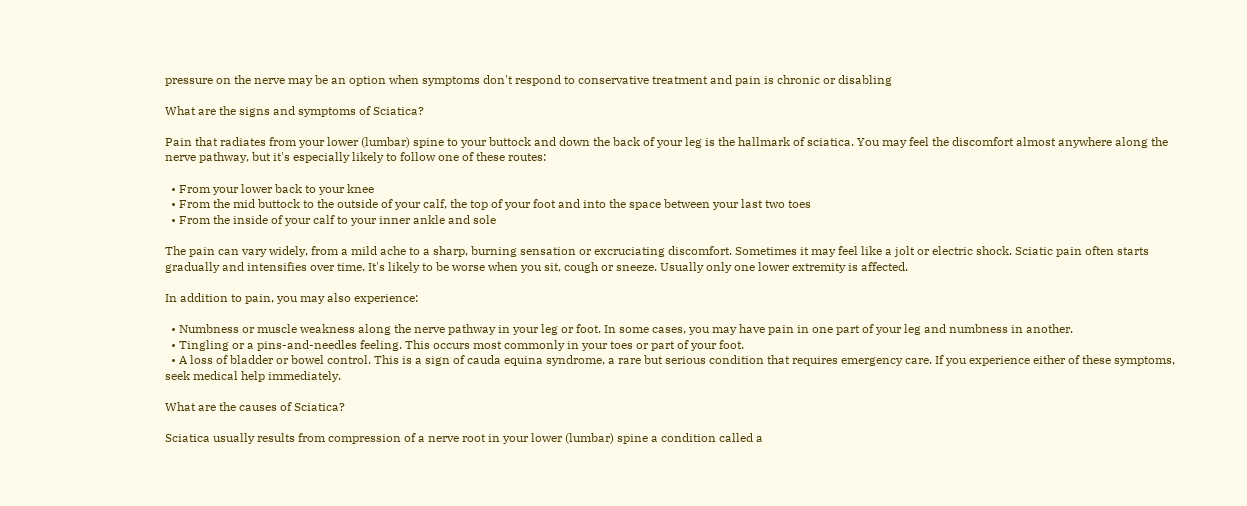pressure on the nerve may be an option when symptoms don't respond to conservative treatment and pain is chronic or disabling

What are the signs and symptoms of Sciatica?

Pain that radiates from your lower (lumbar) spine to your buttock and down the back of your leg is the hallmark of sciatica. You may feel the discomfort almost anywhere along the nerve pathway, but it's especially likely to follow one of these routes:

  • From your lower back to your knee
  • From the mid buttock to the outside of your calf, the top of your foot and into the space between your last two toes
  • From the inside of your calf to your inner ankle and sole

The pain can vary widely, from a mild ache to a sharp, burning sensation or excruciating discomfort. Sometimes it may feel like a jolt or electric shock. Sciatic pain often starts gradually and intensifies over time. It's likely to be worse when you sit, cough or sneeze. Usually only one lower extremity is affected.

In addition to pain, you may also experience:

  • Numbness or muscle weakness along the nerve pathway in your leg or foot. In some cases, you may have pain in one part of your leg and numbness in another.
  • Tingling or a pins-and-needles feeling. This occurs most commonly in your toes or part of your foot.
  • A loss of bladder or bowel control. This is a sign of cauda equina syndrome, a rare but serious condition that requires emergency care. If you experience either of these symptoms, seek medical help immediately.

What are the causes of Sciatica?

Sciatica usually results from compression of a nerve root in your lower (lumbar) spine a condition called a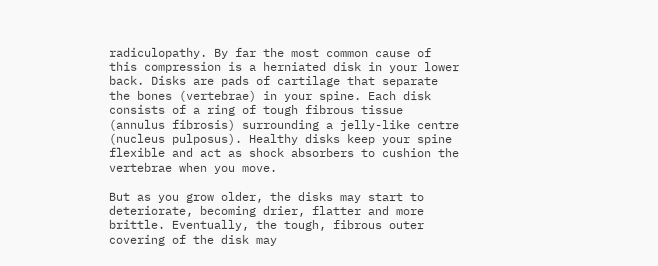radiculopathy. By far the most common cause of this compression is a herniated disk in your lower back. Disks are pads of cartilage that separate the bones (vertebrae) in your spine. Each disk consists of a ring of tough fibrous tissue (annulus fibrosis) surrounding a jelly-like centre (nucleus pulposus). Healthy disks keep your spine flexible and act as shock absorbers to cushion the vertebrae when you move.

But as you grow older, the disks may start to deteriorate, becoming drier, flatter and more brittle. Eventually, the tough, fibrous outer covering of the disk may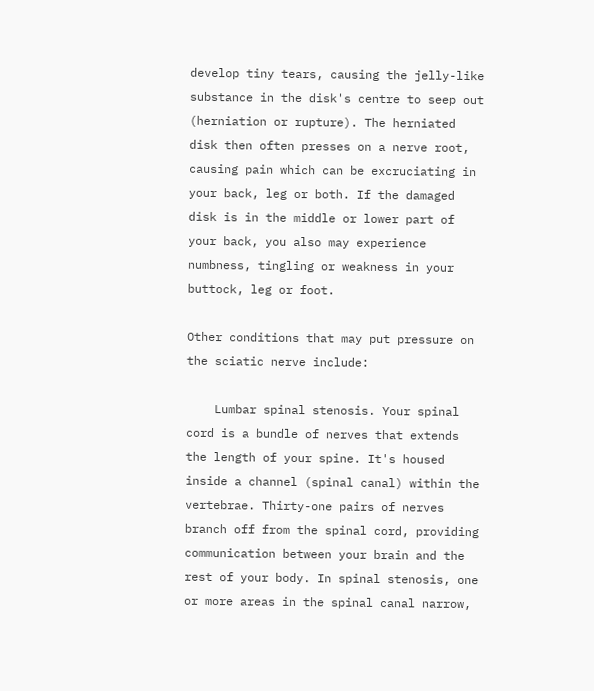develop tiny tears, causing the jelly-like substance in the disk's centre to seep out (herniation or rupture). The herniated disk then often presses on a nerve root, causing pain which can be excruciating in your back, leg or both. If the damaged disk is in the middle or lower part of your back, you also may experience numbness, tingling or weakness in your buttock, leg or foot.

Other conditions that may put pressure on the sciatic nerve include:

    Lumbar spinal stenosis. Your spinal cord is a bundle of nerves that extends the length of your spine. It's housed inside a channel (spinal canal) within the vertebrae. Thirty-one pairs of nerves branch off from the spinal cord, providing communication between your brain and the rest of your body. In spinal stenosis, one or more areas in the spinal canal narrow,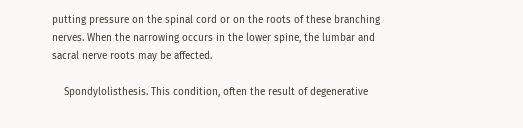putting pressure on the spinal cord or on the roots of these branching nerves. When the narrowing occurs in the lower spine, the lumbar and sacral nerve roots may be affected.

    Spondylolisthesis. This condition, often the result of degenerative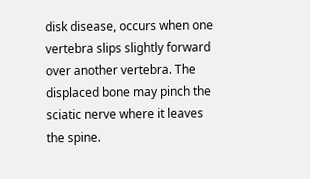disk disease, occurs when one vertebra slips slightly forward over another vertebra. The displaced bone may pinch the sciatic nerve where it leaves the spine.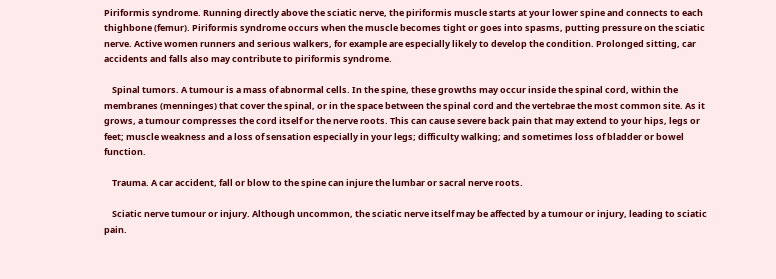Piriformis syndrome. Running directly above the sciatic nerve, the piriformis muscle starts at your lower spine and connects to each thighbone (femur). Piriformis syndrome occurs when the muscle becomes tight or goes into spasms, putting pressure on the sciatic nerve. Active women runners and serious walkers, for example are especially likely to develop the condition. Prolonged sitting, car accidents and falls also may contribute to piriformis syndrome.

    Spinal tumors. A tumour is a mass of abnormal cells. In the spine, these growths may occur inside the spinal cord, within the membranes (menninges) that cover the spinal, or in the space between the spinal cord and the vertebrae the most common site. As it grows, a tumour compresses the cord itself or the nerve roots. This can cause severe back pain that may extend to your hips, legs or feet; muscle weakness and a loss of sensation especially in your legs; difficulty walking; and sometimes loss of bladder or bowel function.

    Trauma. A car accident, fall or blow to the spine can injure the lumbar or sacral nerve roots.

    Sciatic nerve tumour or injury. Although uncommon, the sciatic nerve itself may be affected by a tumour or injury, leading to sciatic pain.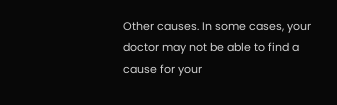Other causes. In some cases, your doctor may not be able to find a cause for your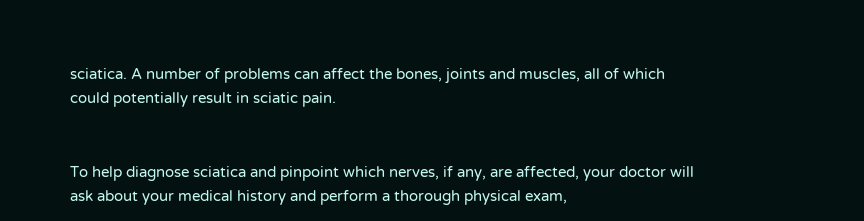sciatica. A number of problems can affect the bones, joints and muscles, all of which could potentially result in sciatic pain.


To help diagnose sciatica and pinpoint which nerves, if any, are affected, your doctor will ask about your medical history and perform a thorough physical exam,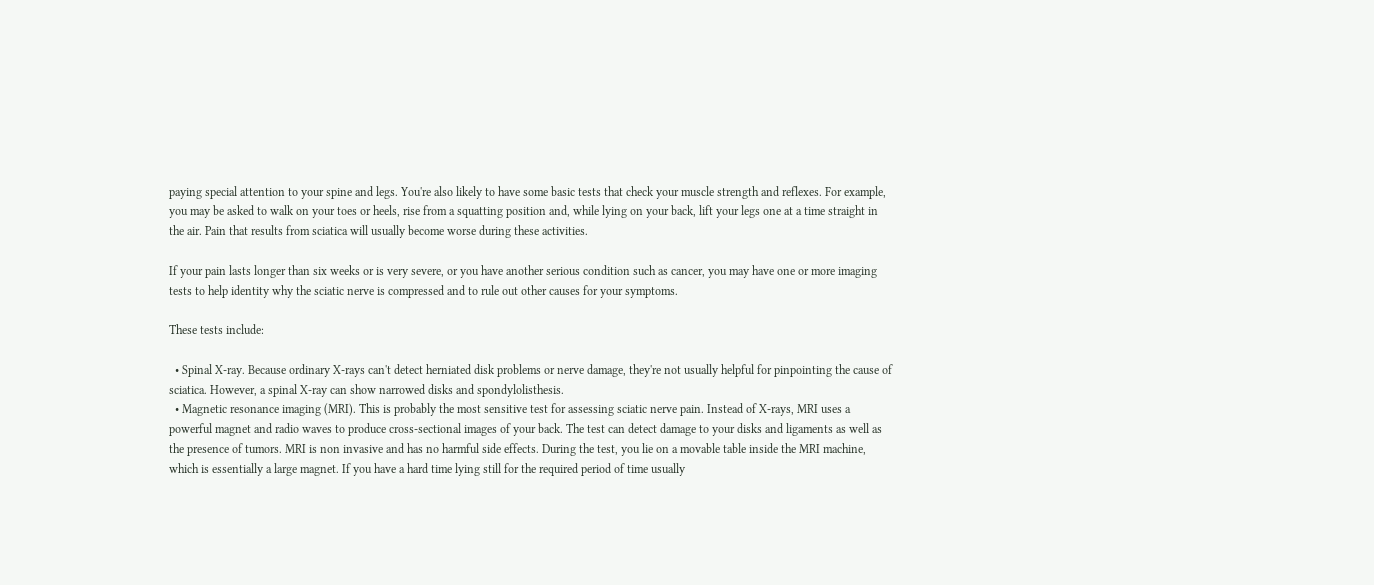paying special attention to your spine and legs. You're also likely to have some basic tests that check your muscle strength and reflexes. For example, you may be asked to walk on your toes or heels, rise from a squatting position and, while lying on your back, lift your legs one at a time straight in the air. Pain that results from sciatica will usually become worse during these activities.

If your pain lasts longer than six weeks or is very severe, or you have another serious condition such as cancer, you may have one or more imaging tests to help identity why the sciatic nerve is compressed and to rule out other causes for your symptoms.

These tests include:

  • Spinal X-ray. Because ordinary X-rays can't detect herniated disk problems or nerve damage, they're not usually helpful for pinpointing the cause of sciatica. However, a spinal X-ray can show narrowed disks and spondylolisthesis.
  • Magnetic resonance imaging (MRI). This is probably the most sensitive test for assessing sciatic nerve pain. Instead of X-rays, MRI uses a powerful magnet and radio waves to produce cross-sectional images of your back. The test can detect damage to your disks and ligaments as well as the presence of tumors. MRI is non invasive and has no harmful side effects. During the test, you lie on a movable table inside the MRI machine, which is essentially a large magnet. If you have a hard time lying still for the required period of time usually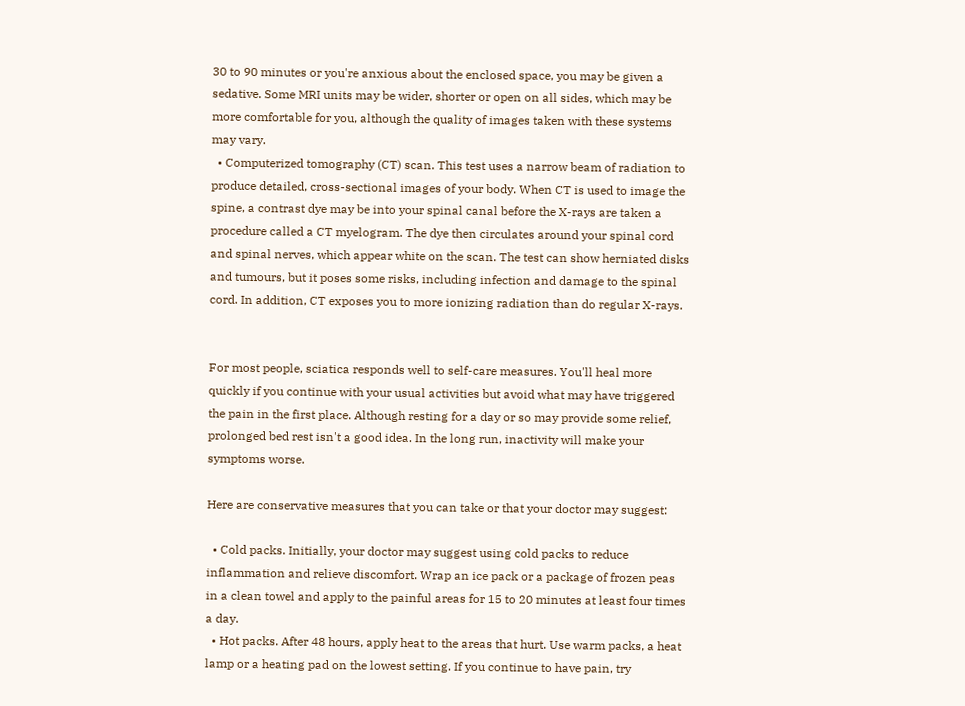30 to 90 minutes or you're anxious about the enclosed space, you may be given a sedative. Some MRI units may be wider, shorter or open on all sides, which may be more comfortable for you, although the quality of images taken with these systems may vary.
  • Computerized tomography (CT) scan. This test uses a narrow beam of radiation to produce detailed, cross-sectional images of your body. When CT is used to image the spine, a contrast dye may be into your spinal canal before the X-rays are taken a procedure called a CT myelogram. The dye then circulates around your spinal cord and spinal nerves, which appear white on the scan. The test can show herniated disks and tumours, but it poses some risks, including infection and damage to the spinal cord. In addition, CT exposes you to more ionizing radiation than do regular X-rays.


For most people, sciatica responds well to self-care measures. You'll heal more quickly if you continue with your usual activities but avoid what may have triggered the pain in the first place. Although resting for a day or so may provide some relief, prolonged bed rest isn't a good idea. In the long run, inactivity will make your symptoms worse.

Here are conservative measures that you can take or that your doctor may suggest:

  • Cold packs. Initially, your doctor may suggest using cold packs to reduce inflammation and relieve discomfort. Wrap an ice pack or a package of frozen peas in a clean towel and apply to the painful areas for 15 to 20 minutes at least four times a day.
  • Hot packs. After 48 hours, apply heat to the areas that hurt. Use warm packs, a heat lamp or a heating pad on the lowest setting. If you continue to have pain, try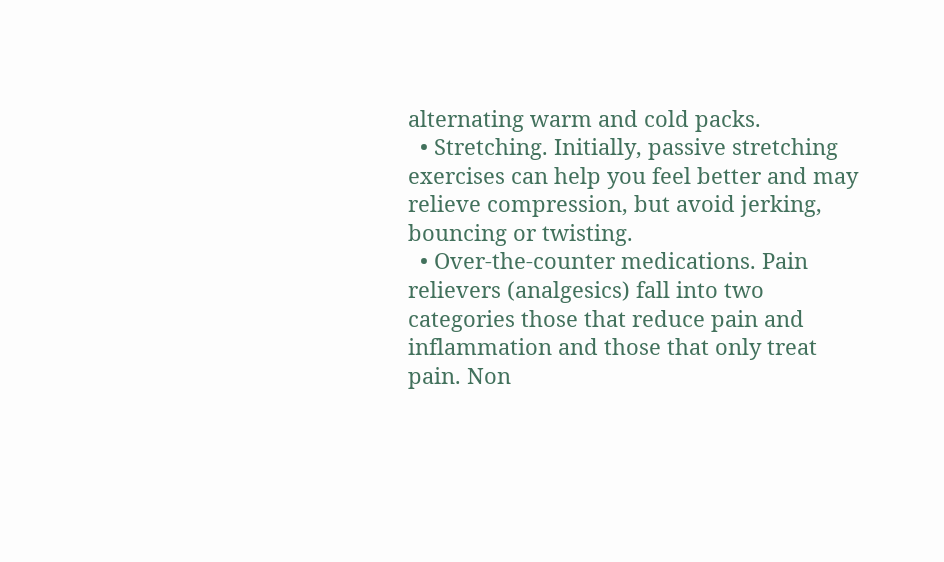alternating warm and cold packs.
  • Stretching. Initially, passive stretching exercises can help you feel better and may relieve compression, but avoid jerking, bouncing or twisting.
  • Over-the-counter medications. Pain relievers (analgesics) fall into two categories those that reduce pain and inflammation and those that only treat pain. Non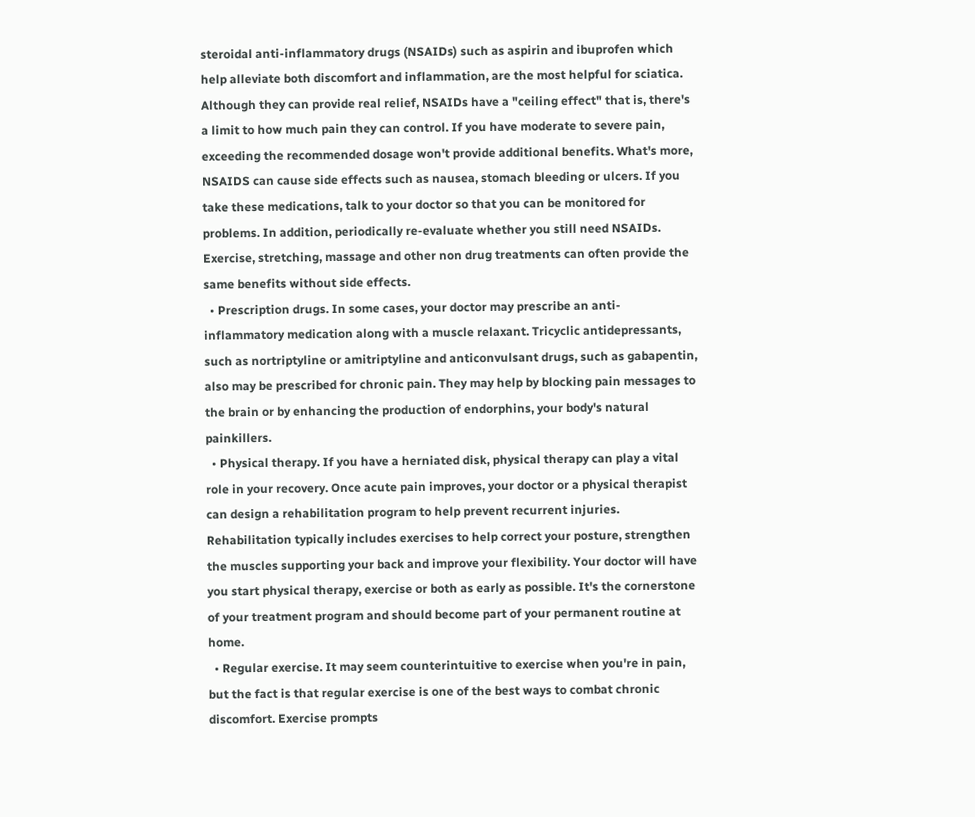steroidal anti-inflammatory drugs (NSAIDs) such as aspirin and ibuprofen which help alleviate both discomfort and inflammation, are the most helpful for sciatica. Although they can provide real relief, NSAIDs have a "ceiling effect" that is, there's a limit to how much pain they can control. If you have moderate to severe pain, exceeding the recommended dosage won't provide additional benefits. What's more, NSAIDS can cause side effects such as nausea, stomach bleeding or ulcers. If you take these medications, talk to your doctor so that you can be monitored for problems. In addition, periodically re-evaluate whether you still need NSAIDs. Exercise, stretching, massage and other non drug treatments can often provide the same benefits without side effects.
  • Prescription drugs. In some cases, your doctor may prescribe an anti-inflammatory medication along with a muscle relaxant. Tricyclic antidepressants, such as nortriptyline or amitriptyline and anticonvulsant drugs, such as gabapentin, also may be prescribed for chronic pain. They may help by blocking pain messages to the brain or by enhancing the production of endorphins, your body's natural painkillers.
  • Physical therapy. If you have a herniated disk, physical therapy can play a vital role in your recovery. Once acute pain improves, your doctor or a physical therapist can design a rehabilitation program to help prevent recurrent injuries. Rehabilitation typically includes exercises to help correct your posture, strengthen the muscles supporting your back and improve your flexibility. Your doctor will have you start physical therapy, exercise or both as early as possible. It's the cornerstone of your treatment program and should become part of your permanent routine at home.
  • Regular exercise. It may seem counterintuitive to exercise when you're in pain, but the fact is that regular exercise is one of the best ways to combat chronic discomfort. Exercise prompts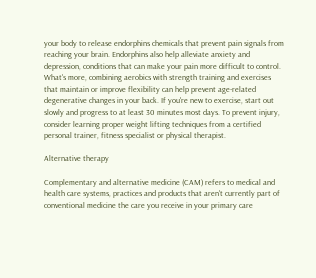your body to release endorphins chemicals that prevent pain signals from reaching your brain. Endorphins also help alleviate anxiety and depression, conditions that can make your pain more difficult to control. What's more, combining aerobics with strength training and exercises that maintain or improve flexibility can help prevent age-related degenerative changes in your back. If you're new to exercise, start out slowly and progress to at least 30 minutes most days. To prevent injury, consider learning proper weight lifting techniques from a certified personal trainer, fitness specialist or physical therapist.

Alternative therapy

Complementary and alternative medicine (CAM) refers to medical and health care systems, practices and products that aren't currently part of conventional medicine the care you receive in your primary care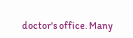doctor's office. Many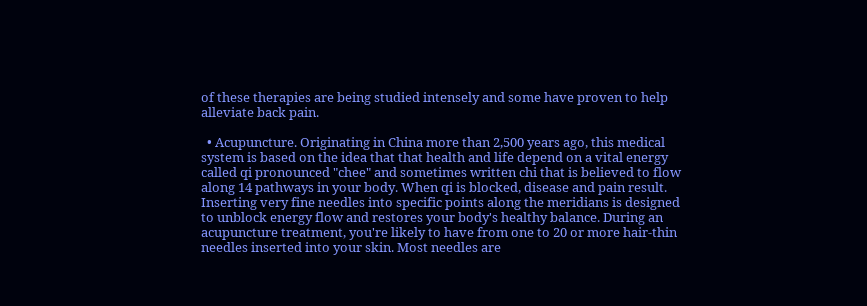of these therapies are being studied intensely and some have proven to help alleviate back pain.

  • Acupuncture. Originating in China more than 2,500 years ago, this medical system is based on the idea that that health and life depend on a vital energy called qi pronounced "chee" and sometimes written chi that is believed to flow along 14 pathways in your body. When qi is blocked, disease and pain result. Inserting very fine needles into specific points along the meridians is designed to unblock energy flow and restores your body's healthy balance. During an acupuncture treatment, you're likely to have from one to 20 or more hair-thin needles inserted into your skin. Most needles are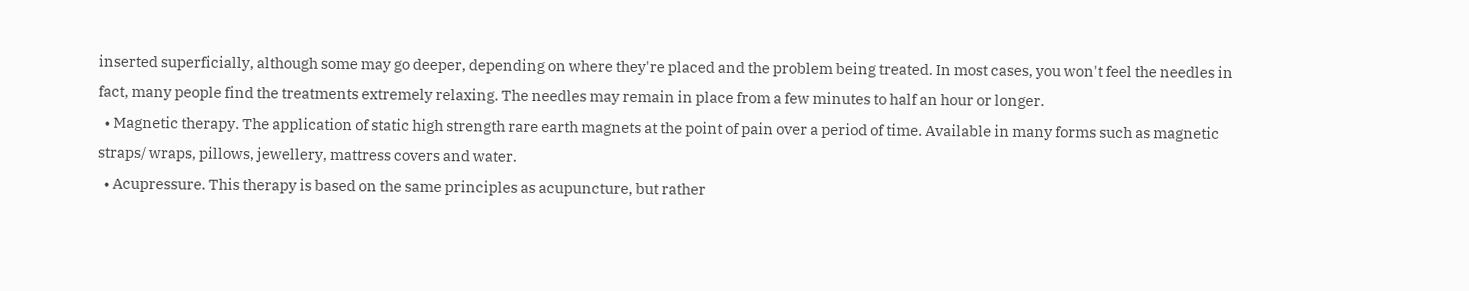inserted superficially, although some may go deeper, depending on where they're placed and the problem being treated. In most cases, you won't feel the needles in fact, many people find the treatments extremely relaxing. The needles may remain in place from a few minutes to half an hour or longer.
  • Magnetic therapy. The application of static high strength rare earth magnets at the point of pain over a period of time. Available in many forms such as magnetic straps/ wraps, pillows, jewellery, mattress covers and water.
  • Acupressure. This therapy is based on the same principles as acupuncture, but rather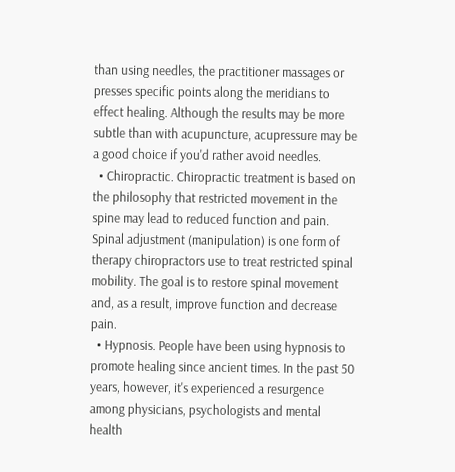than using needles, the practitioner massages or presses specific points along the meridians to effect healing. Although the results may be more subtle than with acupuncture, acupressure may be a good choice if you'd rather avoid needles.
  • Chiropractic. Chiropractic treatment is based on the philosophy that restricted movement in the spine may lead to reduced function and pain. Spinal adjustment (manipulation) is one form of therapy chiropractors use to treat restricted spinal mobility. The goal is to restore spinal movement and, as a result, improve function and decrease pain.
  • Hypnosis. People have been using hypnosis to promote healing since ancient times. In the past 50 years, however, it's experienced a resurgence among physicians, psychologists and mental health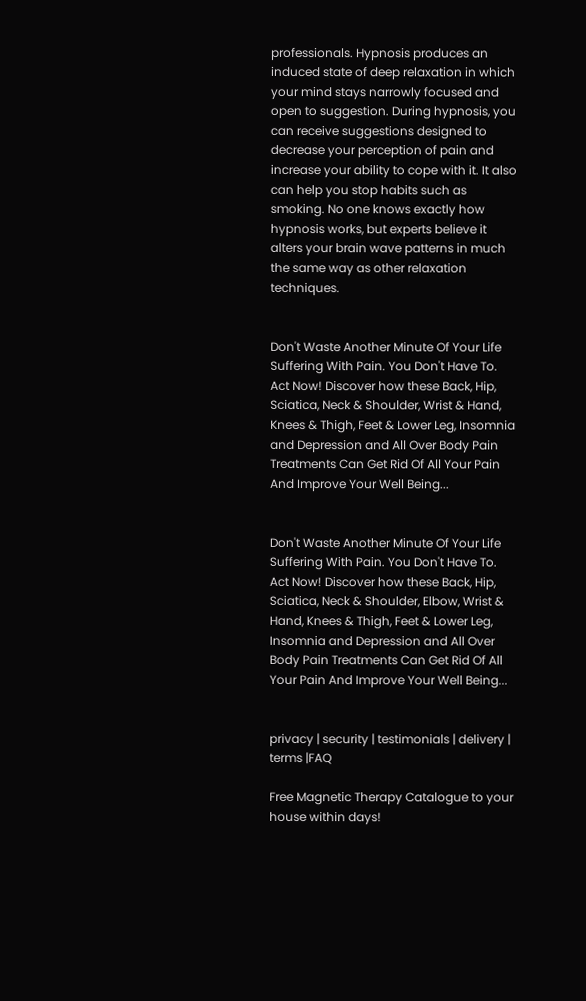professionals. Hypnosis produces an induced state of deep relaxation in which your mind stays narrowly focused and open to suggestion. During hypnosis, you can receive suggestions designed to decrease your perception of pain and increase your ability to cope with it. It also can help you stop habits such as smoking. No one knows exactly how hypnosis works, but experts believe it alters your brain wave patterns in much the same way as other relaxation techniques.


Don't Waste Another Minute Of Your Life Suffering With Pain. You Don't Have To. Act Now! Discover how these Back, Hip, Sciatica, Neck & Shoulder, Wrist & Hand, Knees & Thigh, Feet & Lower Leg, Insomnia and Depression and All Over Body Pain Treatments Can Get Rid Of All Your Pain And Improve Your Well Being...


Don't Waste Another Minute Of Your Life Suffering With Pain. You Don't Have To. Act Now! Discover how these Back, Hip, Sciatica, Neck & Shoulder, Elbow, Wrist & Hand, Knees & Thigh, Feet & Lower Leg, Insomnia and Depression and All Over Body Pain Treatments Can Get Rid Of All Your Pain And Improve Your Well Being...


privacy | security | testimonials | delivery | terms |FAQ

Free Magnetic Therapy Catalogue to your house within days!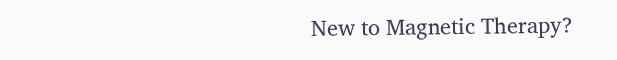New to Magnetic Therapy?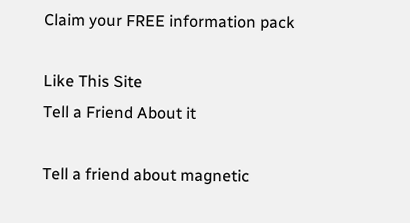Claim your FREE information pack

Like This Site
Tell a Friend About it

Tell a friend about magnetic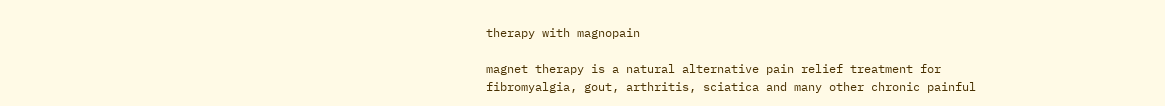therapy with magnopain

magnet therapy is a natural alternative pain relief treatment for fibromyalgia, gout, arthritis, sciatica and many other chronic painful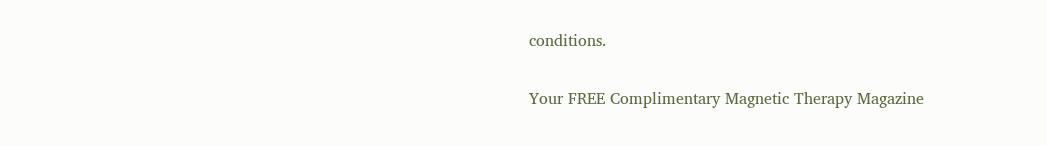conditions.

Your FREE Complimentary Magnetic Therapy Magazine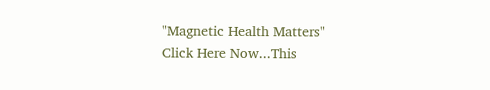"Magnetic Health Matters"
Click Here Now...This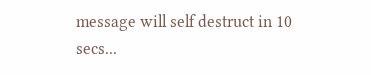message will self destruct in 10 secs...